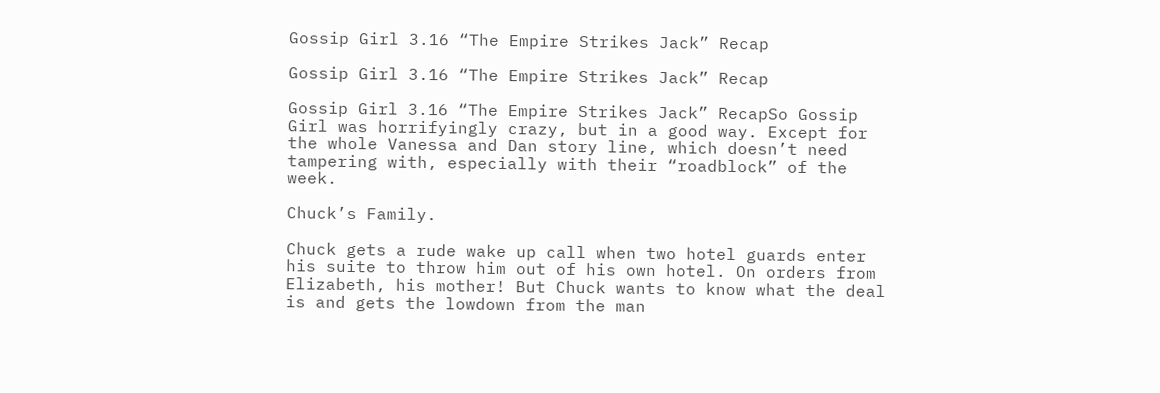Gossip Girl 3.16 “The Empire Strikes Jack” Recap

Gossip Girl 3.16 “The Empire Strikes Jack” Recap

Gossip Girl 3.16 “The Empire Strikes Jack” RecapSo Gossip Girl was horrifyingly crazy, but in a good way. Except for the whole Vanessa and Dan story line, which doesn’t need tampering with, especially with their “roadblock” of the week.

Chuck’s Family.

Chuck gets a rude wake up call when two hotel guards enter his suite to throw him out of his own hotel. On orders from Elizabeth, his mother! But Chuck wants to know what the deal is and gets the lowdown from the man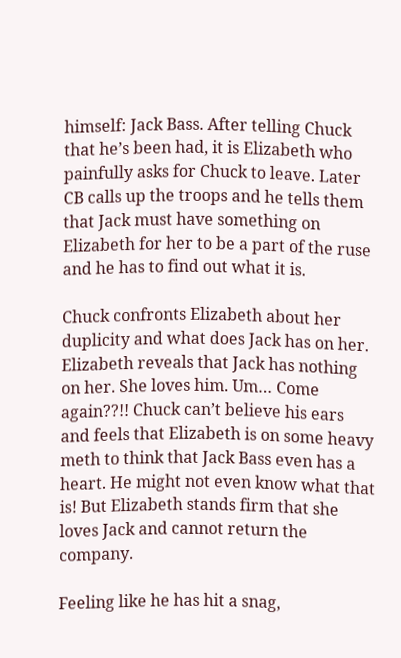himself: Jack Bass. After telling Chuck that he’s been had, it is Elizabeth who painfully asks for Chuck to leave. Later CB calls up the troops and he tells them that Jack must have something on Elizabeth for her to be a part of the ruse and he has to find out what it is.

Chuck confronts Elizabeth about her duplicity and what does Jack has on her. Elizabeth reveals that Jack has nothing on her. She loves him. Um… Come again??!! Chuck can’t believe his ears and feels that Elizabeth is on some heavy meth to think that Jack Bass even has a heart. He might not even know what that is! But Elizabeth stands firm that she loves Jack and cannot return the company.

Feeling like he has hit a snag,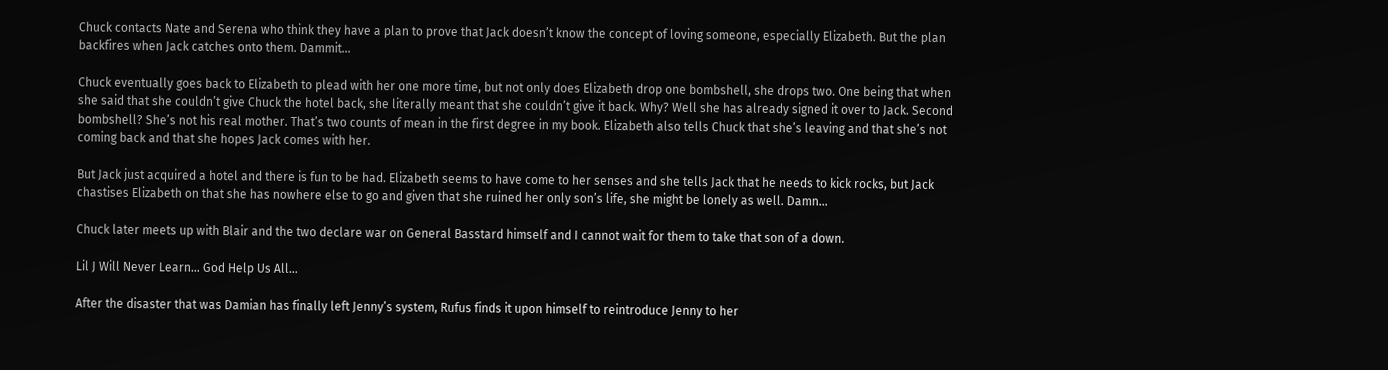Chuck contacts Nate and Serena who think they have a plan to prove that Jack doesn’t know the concept of loving someone, especially Elizabeth. But the plan backfires when Jack catches onto them. Dammit…

Chuck eventually goes back to Elizabeth to plead with her one more time, but not only does Elizabeth drop one bombshell, she drops two. One being that when she said that she couldn’t give Chuck the hotel back, she literally meant that she couldn’t give it back. Why? Well she has already signed it over to Jack. Second bombshell? She’s not his real mother. That’s two counts of mean in the first degree in my book. Elizabeth also tells Chuck that she’s leaving and that she’s not coming back and that she hopes Jack comes with her.

But Jack just acquired a hotel and there is fun to be had. Elizabeth seems to have come to her senses and she tells Jack that he needs to kick rocks, but Jack chastises Elizabeth on that she has nowhere else to go and given that she ruined her only son’s life, she might be lonely as well. Damn…

Chuck later meets up with Blair and the two declare war on General Basstard himself and I cannot wait for them to take that son of a down.

Lil J Will Never Learn… God Help Us All…

After the disaster that was Damian has finally left Jenny’s system, Rufus finds it upon himself to reintroduce Jenny to her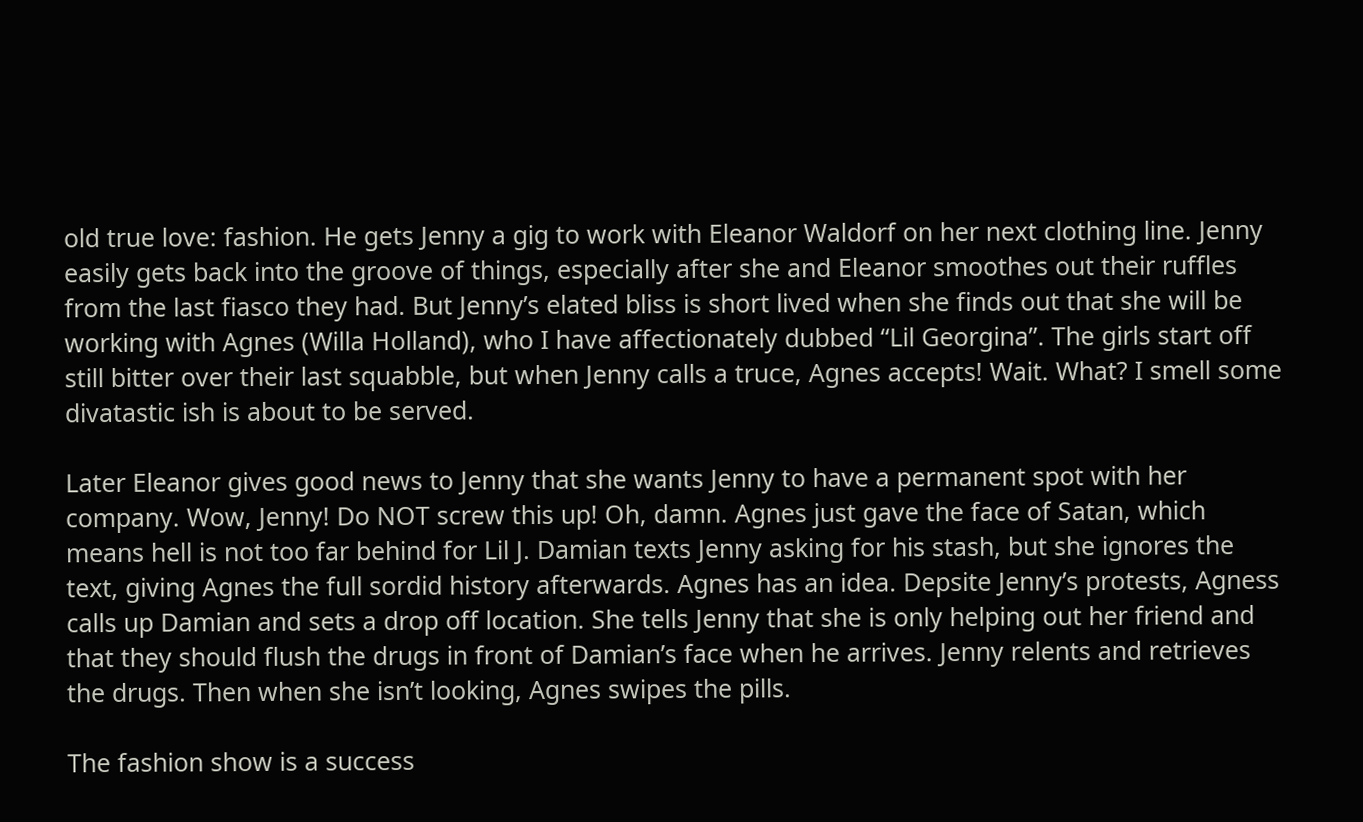old true love: fashion. He gets Jenny a gig to work with Eleanor Waldorf on her next clothing line. Jenny easily gets back into the groove of things, especially after she and Eleanor smoothes out their ruffles from the last fiasco they had. But Jenny’s elated bliss is short lived when she finds out that she will be working with Agnes (Willa Holland), who I have affectionately dubbed “Lil Georgina”. The girls start off still bitter over their last squabble, but when Jenny calls a truce, Agnes accepts! Wait. What? I smell some divatastic ish is about to be served.

Later Eleanor gives good news to Jenny that she wants Jenny to have a permanent spot with her company. Wow, Jenny! Do NOT screw this up! Oh, damn. Agnes just gave the face of Satan, which means hell is not too far behind for Lil J. Damian texts Jenny asking for his stash, but she ignores the text, giving Agnes the full sordid history afterwards. Agnes has an idea. Depsite Jenny’s protests, Agness calls up Damian and sets a drop off location. She tells Jenny that she is only helping out her friend and that they should flush the drugs in front of Damian’s face when he arrives. Jenny relents and retrieves the drugs. Then when she isn’t looking, Agnes swipes the pills.

The fashion show is a success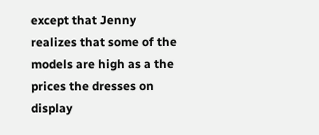except that Jenny realizes that some of the models are high as a the prices the dresses on display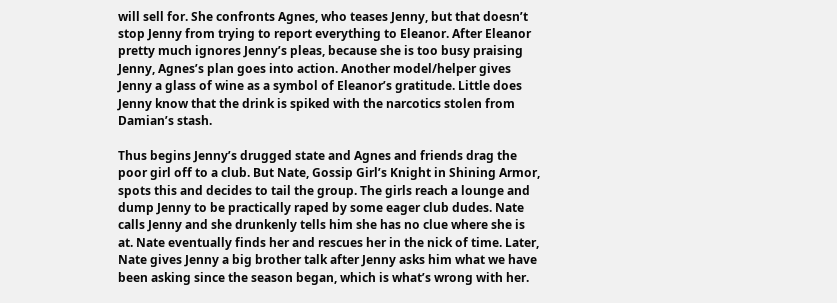will sell for. She confronts Agnes, who teases Jenny, but that doesn’t stop Jenny from trying to report everything to Eleanor. After Eleanor pretty much ignores Jenny’s pleas, because she is too busy praising Jenny, Agnes’s plan goes into action. Another model/helper gives Jenny a glass of wine as a symbol of Eleanor’s gratitude. Little does Jenny know that the drink is spiked with the narcotics stolen from Damian’s stash.

Thus begins Jenny’s drugged state and Agnes and friends drag the poor girl off to a club. But Nate, Gossip Girl’s Knight in Shining Armor, spots this and decides to tail the group. The girls reach a lounge and dump Jenny to be practically raped by some eager club dudes. Nate calls Jenny and she drunkenly tells him she has no clue where she is at. Nate eventually finds her and rescues her in the nick of time. Later, Nate gives Jenny a big brother talk after Jenny asks him what we have been asking since the season began, which is what’s wrong with her.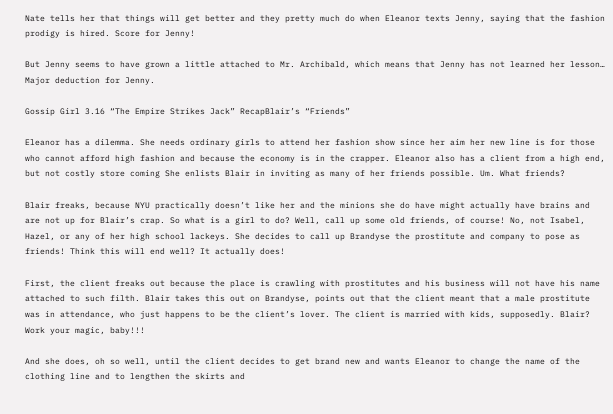Nate tells her that things will get better and they pretty much do when Eleanor texts Jenny, saying that the fashion prodigy is hired. Score for Jenny!

But Jenny seems to have grown a little attached to Mr. Archibald, which means that Jenny has not learned her lesson… Major deduction for Jenny.

Gossip Girl 3.16 “The Empire Strikes Jack” RecapBlair’s “Friends”

Eleanor has a dilemma. She needs ordinary girls to attend her fashion show since her aim her new line is for those who cannot afford high fashion and because the economy is in the crapper. Eleanor also has a client from a high end, but not costly store coming She enlists Blair in inviting as many of her friends possible. Um. What friends?

Blair freaks, because NYU practically doesn’t like her and the minions she do have might actually have brains and are not up for Blair’s crap. So what is a girl to do? Well, call up some old friends, of course! No, not Isabel, Hazel, or any of her high school lackeys. She decides to call up Brandyse the prostitute and company to pose as friends! Think this will end well? It actually does!

First, the client freaks out because the place is crawling with prostitutes and his business will not have his name attached to such filth. Blair takes this out on Brandyse, points out that the client meant that a male prostitute was in attendance, who just happens to be the client’s lover. The client is married with kids, supposedly. Blair? Work your magic, baby!!!

And she does, oh so well, until the client decides to get brand new and wants Eleanor to change the name of the clothing line and to lengthen the skirts and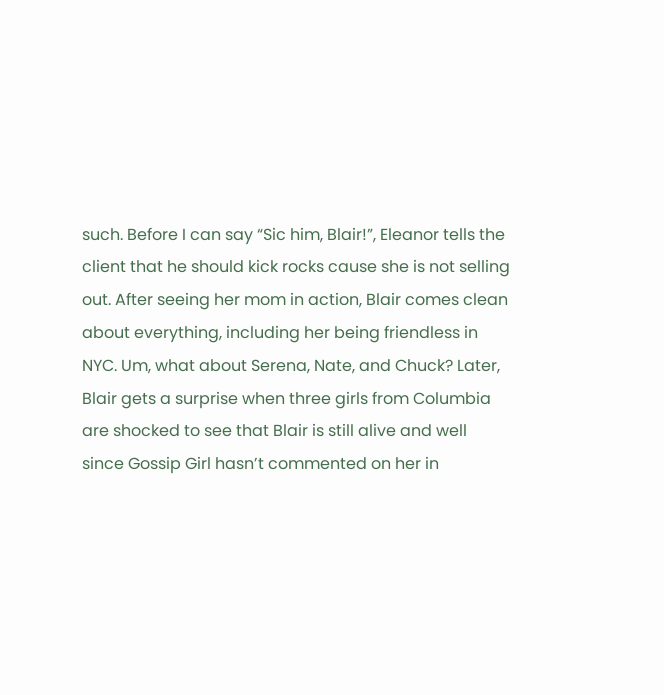such. Before I can say “Sic him, Blair!”, Eleanor tells the client that he should kick rocks cause she is not selling out. After seeing her mom in action, Blair comes clean about everything, including her being friendless in NYC. Um, what about Serena, Nate, and Chuck? Later, Blair gets a surprise when three girls from Columbia are shocked to see that Blair is still alive and well since Gossip Girl hasn’t commented on her in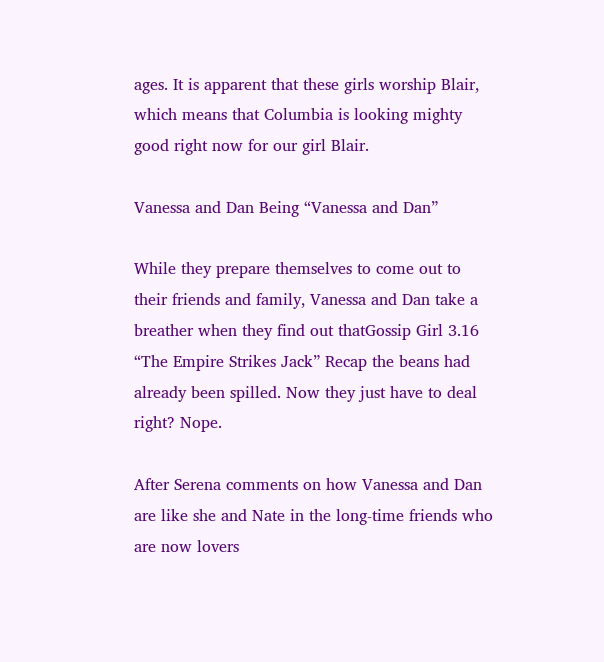ages. It is apparent that these girls worship Blair, which means that Columbia is looking mighty good right now for our girl Blair.

Vanessa and Dan Being “Vanessa and Dan”

While they prepare themselves to come out to their friends and family, Vanessa and Dan take a breather when they find out thatGossip Girl 3.16 “The Empire Strikes Jack” Recap the beans had already been spilled. Now they just have to deal right? Nope.

After Serena comments on how Vanessa and Dan are like she and Nate in the long-time friends who are now lovers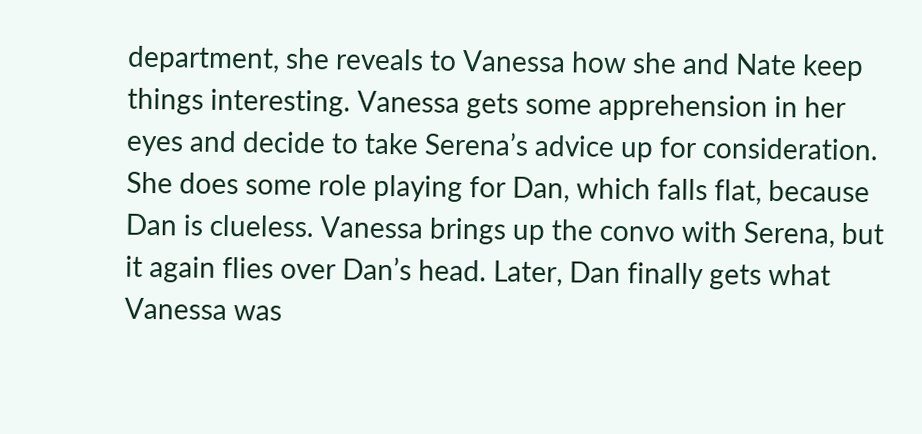department, she reveals to Vanessa how she and Nate keep things interesting. Vanessa gets some apprehension in her eyes and decide to take Serena’s advice up for consideration. She does some role playing for Dan, which falls flat, because Dan is clueless. Vanessa brings up the convo with Serena, but it again flies over Dan’s head. Later, Dan finally gets what Vanessa was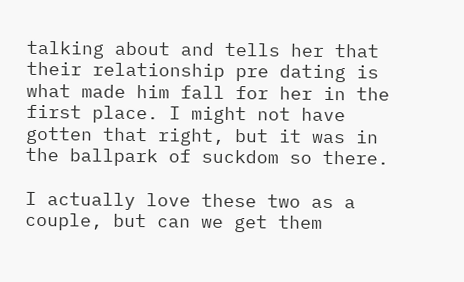talking about and tells her that their relationship pre dating is what made him fall for her in the first place. I might not have gotten that right, but it was in the ballpark of suckdom so there.

I actually love these two as a couple, but can we get them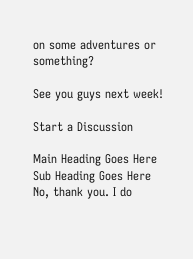on some adventures or something?

See you guys next week!

Start a Discussion

Main Heading Goes Here
Sub Heading Goes Here
No, thank you. I do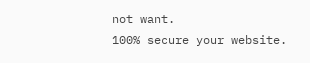not want.
100% secure your website.